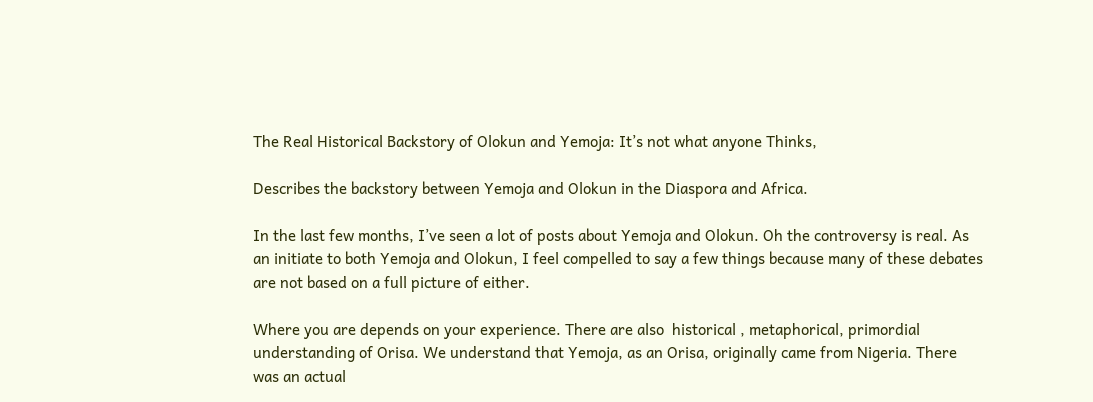The Real Historical Backstory of Olokun and Yemoja: It’s not what anyone Thinks,

Describes the backstory between Yemoja and Olokun in the Diaspora and Africa.

In the last few months, I’ve seen a lot of posts about Yemoja and Olokun. Oh the controversy is real. As an initiate to both Yemoja and Olokun, I feel compelled to say a few things because many of these debates are not based on a full picture of either.

Where you are depends on your experience. There are also  historical , metaphorical, primordial understanding of Orisa. We understand that Yemoja, as an Orisa, originally came from Nigeria. There was an actual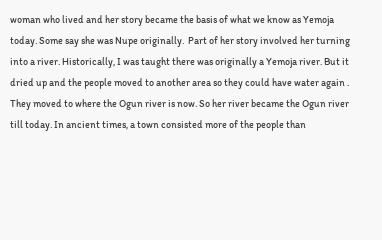woman who lived and her story became the basis of what we know as Yemoja today. Some say she was Nupe originally.  Part of her story involved her turning into a river. Historically, I was taught there was originally a Yemoja river. But it dried up and the people moved to another area so they could have water again . They moved to where the Ogun river is now. So her river became the Ogun river till today. In ancient times, a town consisted more of the people than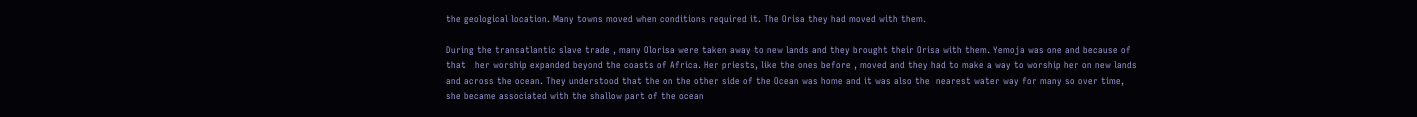the geological location. Many towns moved when conditions required it. The Orisa they had moved with them.

During the transatlantic slave trade , many Olorisa were taken away to new lands and they brought their Orisa with them. Yemoja was one and because of that   her worship expanded beyond the coasts of Africa. Her priests, like the ones before , moved and they had to make a way to worship her on new lands and across the ocean. They understood that the on the other side of the Ocean was home and it was also the  nearest water way for many so over time,  she became associated with the shallow part of the ocean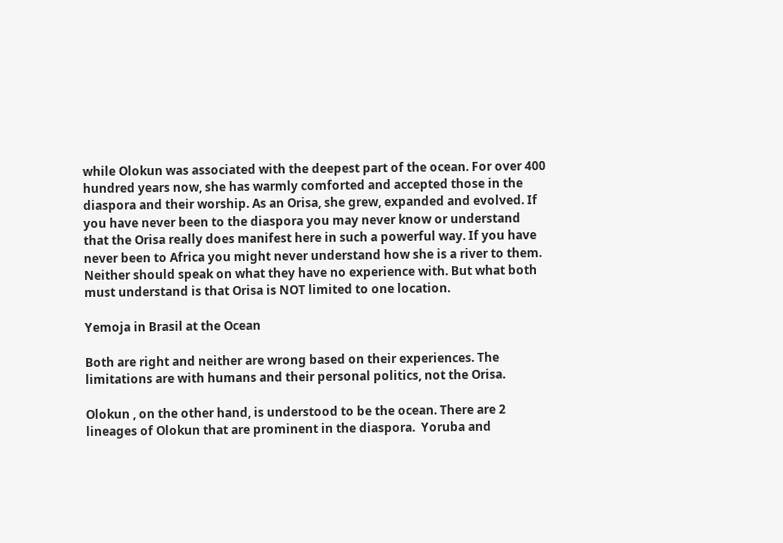while Olokun was associated with the deepest part of the ocean. For over 400 hundred years now, she has warmly comforted and accepted those in the diaspora and their worship. As an Orisa, she grew, expanded and evolved. If you have never been to the diaspora you may never know or understand that the Orisa really does manifest here in such a powerful way. If you have never been to Africa you might never understand how she is a river to them. Neither should speak on what they have no experience with. But what both must understand is that Orisa is NOT limited to one location.

Yemoja in Brasil at the Ocean

Both are right and neither are wrong based on their experiences. The limitations are with humans and their personal politics, not the Orisa.

Olokun , on the other hand, is understood to be the ocean. There are 2 lineages of Olokun that are prominent in the diaspora.  Yoruba and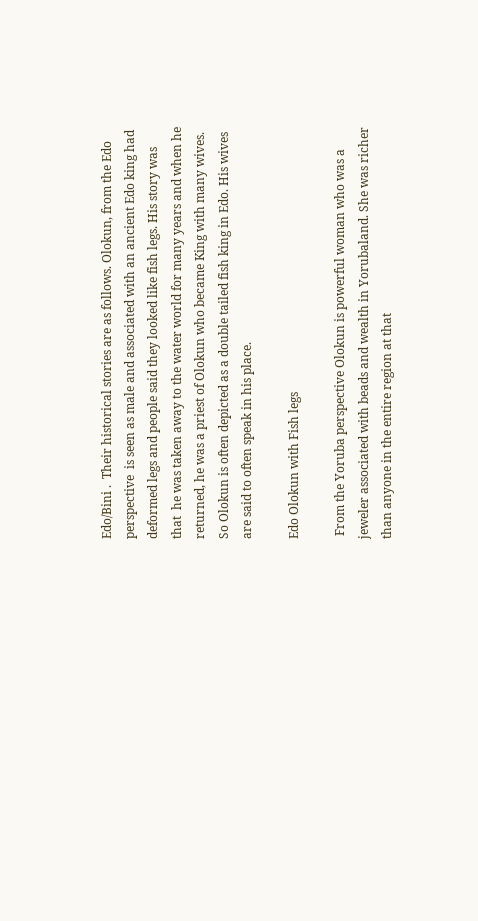Edo/Bini .  Their historical stories are as follows. Olokun, from the Edo perspective  is seen as male and associated with an ancient Edo king had deformed legs and people said they looked like fish legs. His story was that  he was taken away to the water world for many years and when he returned, he was a priest of Olokun who became King with many wives. So Olokun is often depicted as a double tailed fish king in Edo. His wives are said to often speak in his place.

Edo Olokun with Fish legs

 From the Yoruba perspective Olokun is powerful woman who was a jeweler associated with beads and wealth in Yorubaland. She was richer than anyone in the entire region at that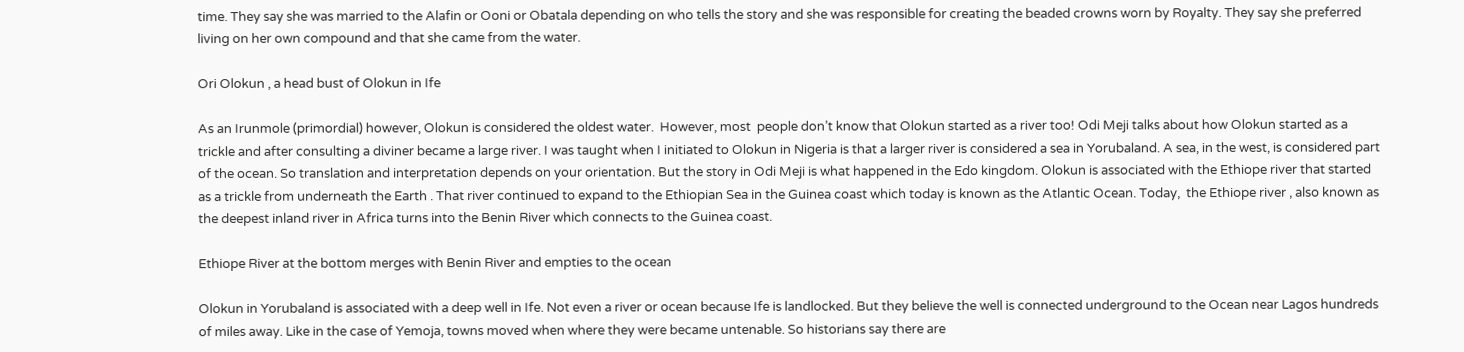time. They say she was married to the Alafin or Ooni or Obatala depending on who tells the story and she was responsible for creating the beaded crowns worn by Royalty. They say she preferred living on her own compound and that she came from the water.

Ori Olokun , a head bust of Olokun in Ife

As an Irunmole (primordial) however, Olokun is considered the oldest water.  However, most  people don’t know that Olokun started as a river too! Odi Meji talks about how Olokun started as a trickle and after consulting a diviner became a large river. I was taught when I initiated to Olokun in Nigeria is that a larger river is considered a sea in Yorubaland. A sea, in the west, is considered part of the ocean. So translation and interpretation depends on your orientation. But the story in Odi Meji is what happened in the Edo kingdom. Olokun is associated with the Ethiope river that started as a trickle from underneath the Earth . That river continued to expand to the Ethiopian Sea in the Guinea coast which today is known as the Atlantic Ocean. Today,  the Ethiope river , also known as the deepest inland river in Africa turns into the Benin River which connects to the Guinea coast.

Ethiope River at the bottom merges with Benin River and empties to the ocean

Olokun in Yorubaland is associated with a deep well in Ife. Not even a river or ocean because Ife is landlocked. But they believe the well is connected underground to the Ocean near Lagos hundreds of miles away. Like in the case of Yemoja, towns moved when where they were became untenable. So historians say there are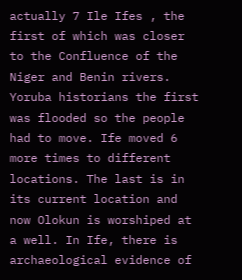actually 7 Ile Ifes , the first of which was closer to the Confluence of the Niger and Benin rivers. Yoruba historians the first  was flooded so the people had to move. Ife moved 6 more times to different locations. The last is in its current location and now Olokun is worshiped at  a well. In Ife, there is archaeological evidence of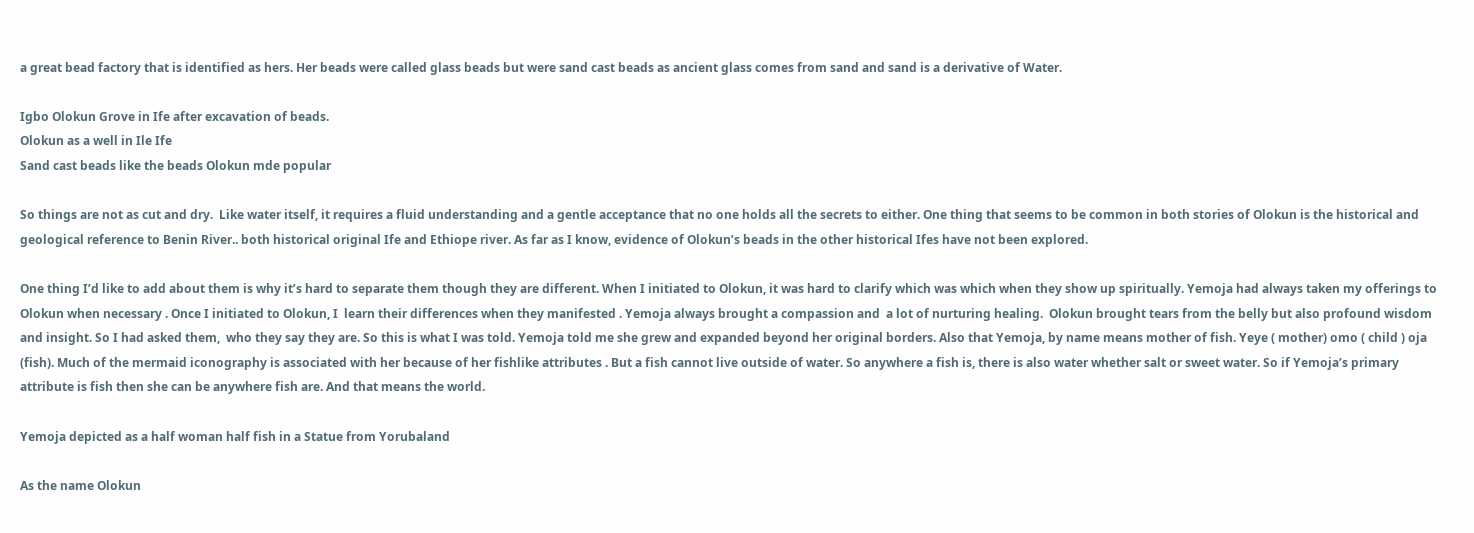a great bead factory that is identified as hers. Her beads were called glass beads but were sand cast beads as ancient glass comes from sand and sand is a derivative of Water.

Igbo Olokun Grove in Ife after excavation of beads.
Olokun as a well in Ile Ife
Sand cast beads like the beads Olokun mde popular

So things are not as cut and dry.  Like water itself, it requires a fluid understanding and a gentle acceptance that no one holds all the secrets to either. One thing that seems to be common in both stories of Olokun is the historical and geological reference to Benin River.. both historical original Ife and Ethiope river. As far as I know, evidence of Olokun’s beads in the other historical Ifes have not been explored.

One thing I’d like to add about them is why it’s hard to separate them though they are different. When I initiated to Olokun, it was hard to clarify which was which when they show up spiritually. Yemoja had always taken my offerings to Olokun when necessary . Once I initiated to Olokun, I  learn their differences when they manifested . Yemoja always brought a compassion and  a lot of nurturing healing.  Olokun brought tears from the belly but also profound wisdom and insight. So I had asked them,  who they say they are. So this is what I was told. Yemoja told me she grew and expanded beyond her original borders. Also that Yemoja, by name means mother of fish. Yeye ( mother) omo ( child ) oja (fish). Much of the mermaid iconography is associated with her because of her fishlike attributes . But a fish cannot live outside of water. So anywhere a fish is, there is also water whether salt or sweet water. So if Yemoja’s primary attribute is fish then she can be anywhere fish are. And that means the world.

Yemoja depicted as a half woman half fish in a Statue from Yorubaland

As the name Olokun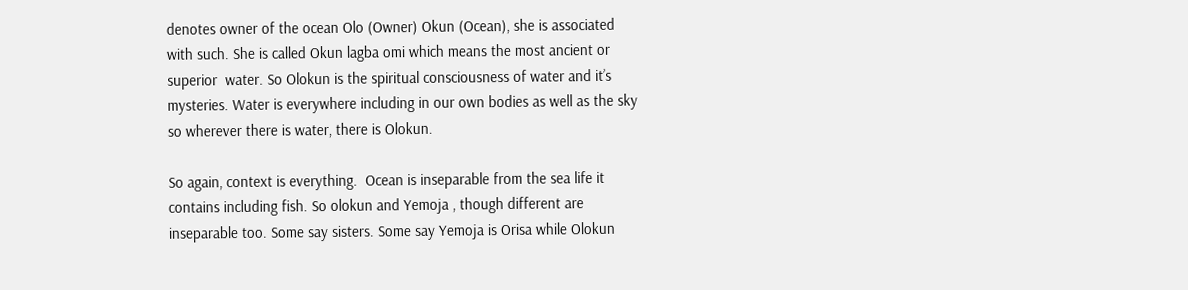denotes owner of the ocean Olo (Owner) Okun (Ocean), she is associated with such. She is called Okun lagba omi which means the most ancient or superior  water. So Olokun is the spiritual consciousness of water and it’s mysteries. Water is everywhere including in our own bodies as well as the sky so wherever there is water, there is Olokun.

So again, context is everything.  Ocean is inseparable from the sea life it contains including fish. So olokun and Yemoja , though different are inseparable too. Some say sisters. Some say Yemoja is Orisa while Olokun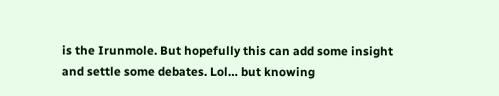is the Irunmole. But hopefully this can add some insight and settle some debates. Lol… but knowing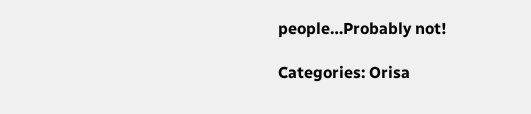people…Probably not!

Categories: Orisa